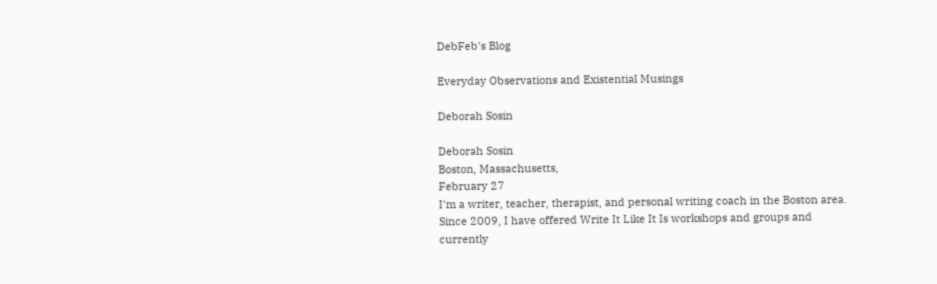DebFeb's Blog

Everyday Observations and Existential Musings

Deborah Sosin

Deborah Sosin
Boston, Massachusetts,
February 27
I'm a writer, teacher, therapist, and personal writing coach in the Boston area. Since 2009, I have offered Write It Like It Is workshops and groups and currently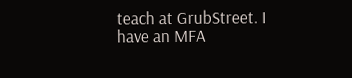teach at GrubStreet. I have an MFA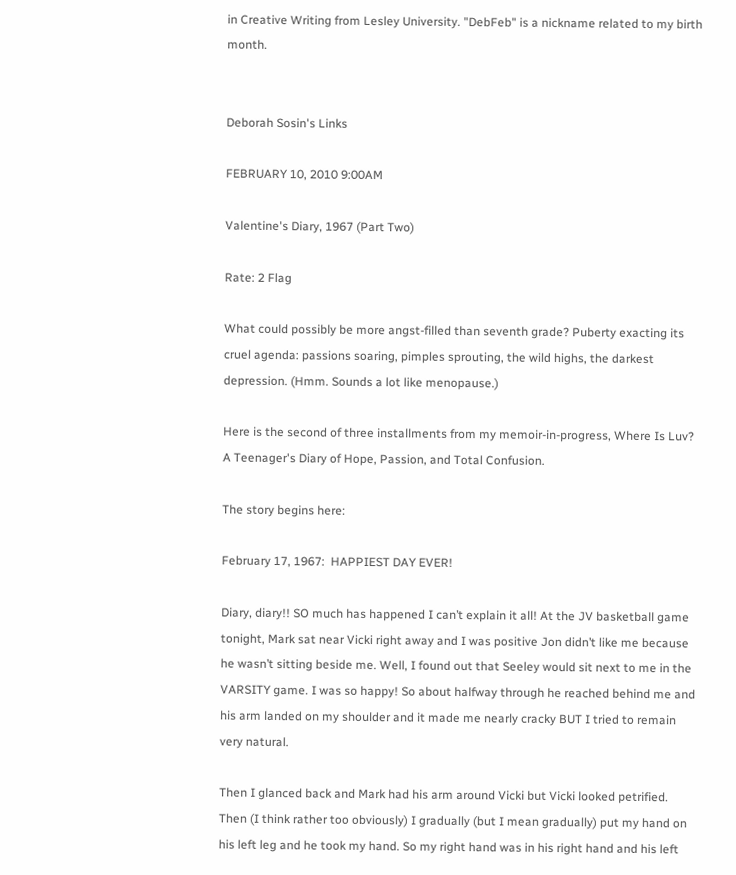in Creative Writing from Lesley University. "DebFeb" is a nickname related to my birth month.


Deborah Sosin's Links

FEBRUARY 10, 2010 9:00AM

Valentine's Diary, 1967 (Part Two)

Rate: 2 Flag

What could possibly be more angst-filled than seventh grade? Puberty exacting its cruel agenda: passions soaring, pimples sprouting, the wild highs, the darkest depression. (Hmm. Sounds a lot like menopause.)

Here is the second of three installments from my memoir-in-progress, Where Is Luv? A Teenager's Diary of Hope, Passion, and Total Confusion.

The story begins here:

February 17, 1967:  HAPPIEST DAY EVER!

Diary, diary!! SO much has happened I can’t explain it all! At the JV basketball game tonight, Mark sat near Vicki right away and I was positive Jon didn’t like me because he wasn’t sitting beside me. Well, I found out that Seeley would sit next to me in the VARSITY game. I was so happy! So about halfway through he reached behind me and his arm landed on my shoulder and it made me nearly cracky BUT I tried to remain very natural.

Then I glanced back and Mark had his arm around Vicki but Vicki looked petrified. Then (I think rather too obviously) I gradually (but I mean gradually) put my hand on his left leg and he took my hand. So my right hand was in his right hand and his left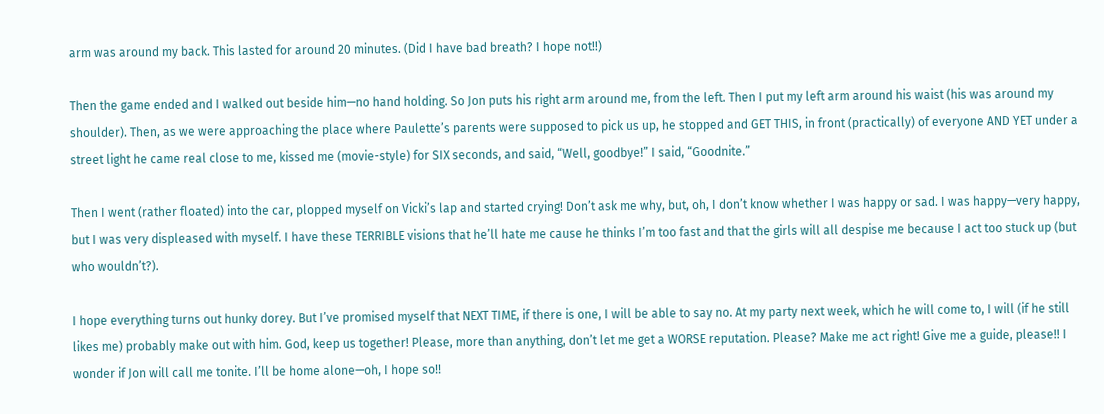arm was around my back. This lasted for around 20 minutes. (Did I have bad breath? I hope not!!)

Then the game ended and I walked out beside him—no hand holding. So Jon puts his right arm around me, from the left. Then I put my left arm around his waist (his was around my shoulder). Then, as we were approaching the place where Paulette’s parents were supposed to pick us up, he stopped and GET THIS, in front (practically) of everyone AND YET under a street light he came real close to me, kissed me (movie-style) for SIX seconds, and said, “Well, goodbye!” I said, “Goodnite.”

Then I went (rather floated) into the car, plopped myself on Vicki’s lap and started crying! Don’t ask me why, but, oh, I don’t know whether I was happy or sad. I was happy—very happy, but I was very displeased with myself. I have these TERRIBLE visions that he’ll hate me cause he thinks I’m too fast and that the girls will all despise me because I act too stuck up (but who wouldn’t?).

I hope everything turns out hunky dorey. But I’ve promised myself that NEXT TIME, if there is one, I will be able to say no. At my party next week, which he will come to, I will (if he still likes me) probably make out with him. God, keep us together! Please, more than anything, don’t let me get a WORSE reputation. Please? Make me act right! Give me a guide, please!! I wonder if Jon will call me tonite. I’ll be home alone—oh, I hope so!!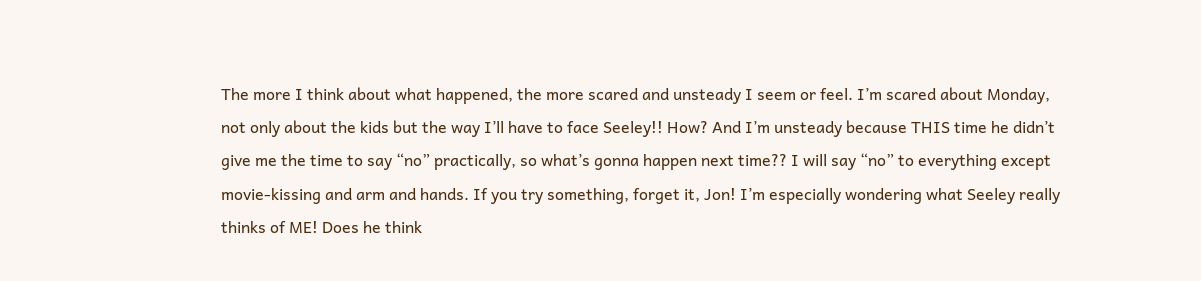The more I think about what happened, the more scared and unsteady I seem or feel. I’m scared about Monday, not only about the kids but the way I’ll have to face Seeley!! How? And I’m unsteady because THIS time he didn’t give me the time to say “no” practically, so what’s gonna happen next time?? I will say “no” to everything except movie-kissing and arm and hands. If you try something, forget it, Jon! I’m especially wondering what Seeley really thinks of ME! Does he think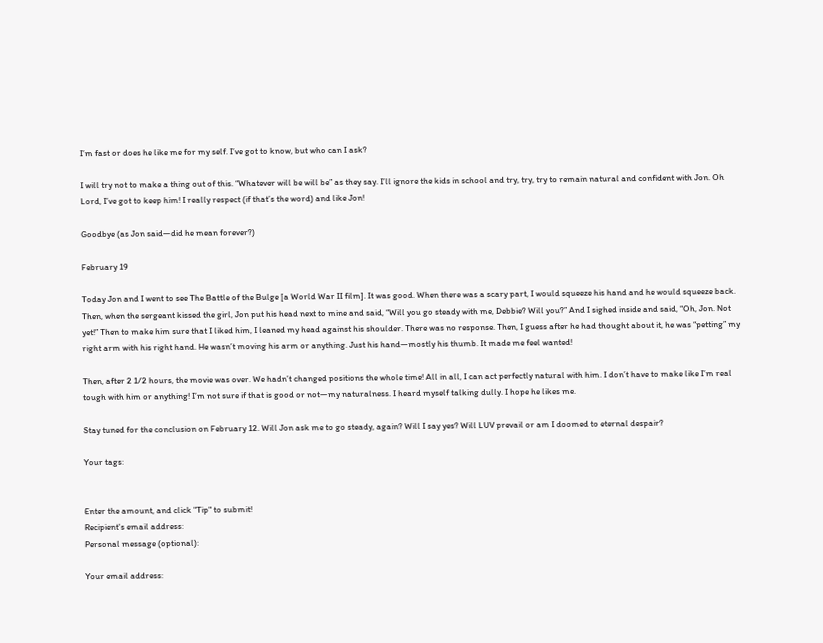I’m fast or does he like me for my self. I’ve got to know, but who can I ask?

I will try not to make a thing out of this. “Whatever will be will be” as they say. I’ll ignore the kids in school and try, try, try to remain natural and confident with Jon. Oh Lord, I’ve got to keep him! I really respect (if that’s the word) and like Jon!

Goodbye (as Jon said—did he mean forever?)

February 19

Today Jon and I went to see The Battle of the Bulge [a World War II film]. It was good. When there was a scary part, I would squeeze his hand and he would squeeze back. Then, when the sergeant kissed the girl, Jon put his head next to mine and said, “Will you go steady with me, Debbie? Will you?” And I sighed inside and said, “Oh, Jon. Not yet!” Then to make him sure that I liked him, I leaned my head against his shoulder. There was no response. Then, I guess after he had thought about it, he was “petting” my right arm with his right hand. He wasn’t moving his arm or anything. Just his hand—mostly his thumb. It made me feel wanted!

Then, after 2 1/2 hours, the movie was over. We hadn’t changed positions the whole time! All in all, I can act perfectly natural with him. I don’t have to make like I’m real tough with him or anything! I’m not sure if that is good or not—my naturalness. I heard myself talking dully. I hope he likes me.

Stay tuned for the conclusion on February 12. Will Jon ask me to go steady, again? Will I say yes? Will LUV prevail or am I doomed to eternal despair?

Your tags:


Enter the amount, and click "Tip" to submit!
Recipient's email address:
Personal message (optional):

Your email address: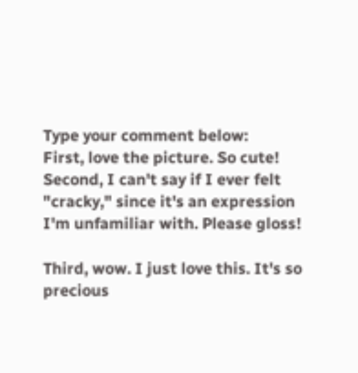Type your comment below:
First, love the picture. So cute! Second, I can't say if I ever felt "cracky," since it's an expression I'm unfamiliar with. Please gloss!

Third, wow. I just love this. It's so precious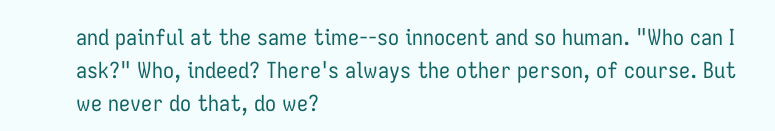and painful at the same time--so innocent and so human. "Who can I ask?" Who, indeed? There's always the other person, of course. But we never do that, do we?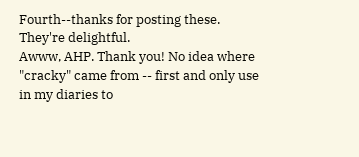Fourth--thanks for posting these. They're delightful.
Awww, AHP. Thank you! No idea where "cracky" came from -- first and only use in my diaries to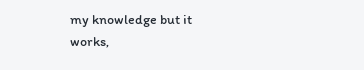my knowledge but it works,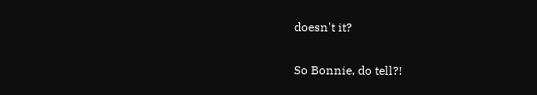doesn't it?

So Bonnie, do tell?!